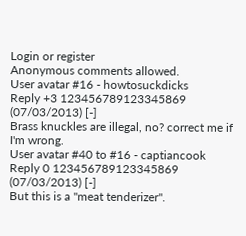Login or register
Anonymous comments allowed.
User avatar #16 - howtosuckdicks
Reply +3 123456789123345869
(07/03/2013) [-]
Brass knuckles are illegal, no? correct me if I'm wrong.
User avatar #40 to #16 - captiancook
Reply 0 123456789123345869
(07/03/2013) [-]
But this is a "meat tenderizer".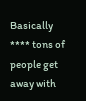Basically **** tons of people get away with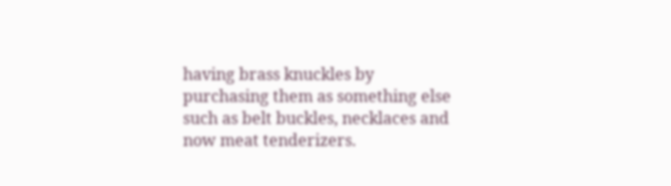having brass knuckles by purchasing them as something else such as belt buckles, necklaces and now meat tenderizers.